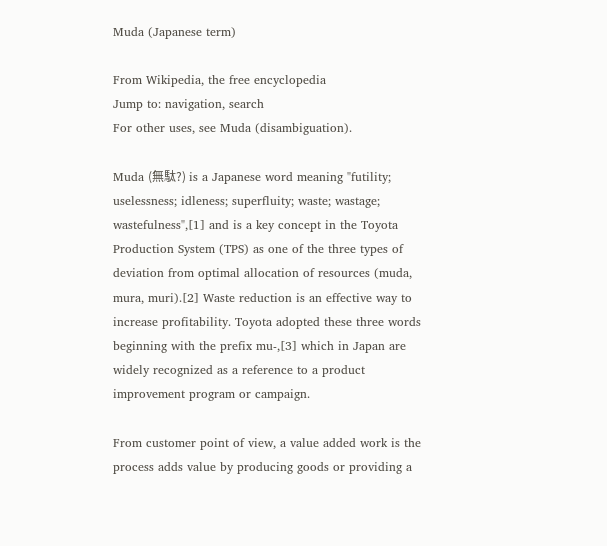Muda (Japanese term)

From Wikipedia, the free encyclopedia
Jump to: navigation, search
For other uses, see Muda (disambiguation).

Muda (無駄?) is a Japanese word meaning "futility; uselessness; idleness; superfluity; waste; wastage; wastefulness",[1] and is a key concept in the Toyota Production System (TPS) as one of the three types of deviation from optimal allocation of resources (muda, mura, muri).[2] Waste reduction is an effective way to increase profitability. Toyota adopted these three words beginning with the prefix mu-,[3] which in Japan are widely recognized as a reference to a product improvement program or campaign.

From customer point of view, a value added work is the process adds value by producing goods or providing a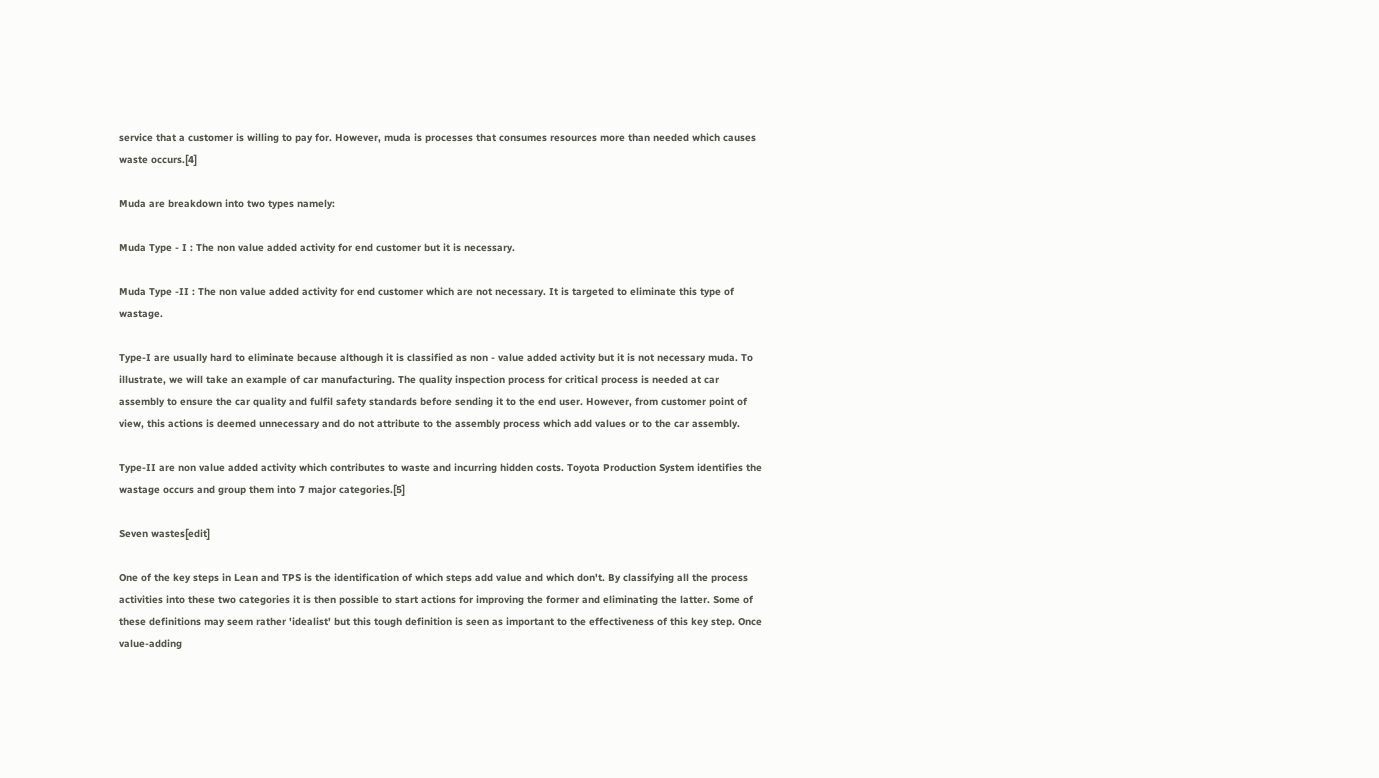service that a customer is willing to pay for. However, muda is processes that consumes resources more than needed which causes waste occurs.[4]

Muda are breakdown into two types namely:

Muda Type - I : The non value added activity for end customer but it is necessary.

Muda Type -II : The non value added activity for end customer which are not necessary. It is targeted to eliminate this type of wastage.

Type-I are usually hard to eliminate because although it is classified as non - value added activity but it is not necessary muda. To illustrate, we will take an example of car manufacturing. The quality inspection process for critical process is needed at car assembly to ensure the car quality and fulfil safety standards before sending it to the end user. However, from customer point of view, this actions is deemed unnecessary and do not attribute to the assembly process which add values or to the car assembly.

Type-II are non value added activity which contributes to waste and incurring hidden costs. Toyota Production System identifies the wastage occurs and group them into 7 major categories.[5]

Seven wastes[edit]

One of the key steps in Lean and TPS is the identification of which steps add value and which don't. By classifying all the process activities into these two categories it is then possible to start actions for improving the former and eliminating the latter. Some of these definitions may seem rather 'idealist' but this tough definition is seen as important to the effectiveness of this key step. Once value-adding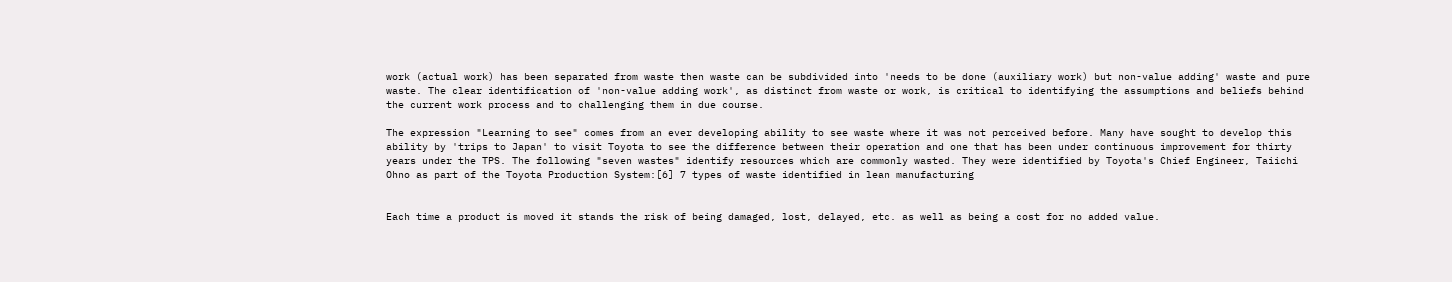work (actual work) has been separated from waste then waste can be subdivided into 'needs to be done (auxiliary work) but non-value adding' waste and pure waste. The clear identification of 'non-value adding work', as distinct from waste or work, is critical to identifying the assumptions and beliefs behind the current work process and to challenging them in due course.

The expression "Learning to see" comes from an ever developing ability to see waste where it was not perceived before. Many have sought to develop this ability by 'trips to Japan' to visit Toyota to see the difference between their operation and one that has been under continuous improvement for thirty years under the TPS. The following "seven wastes" identify resources which are commonly wasted. They were identified by Toyota's Chief Engineer, Taiichi Ohno as part of the Toyota Production System:[6] 7 types of waste identified in lean manufacturing


Each time a product is moved it stands the risk of being damaged, lost, delayed, etc. as well as being a cost for no added value.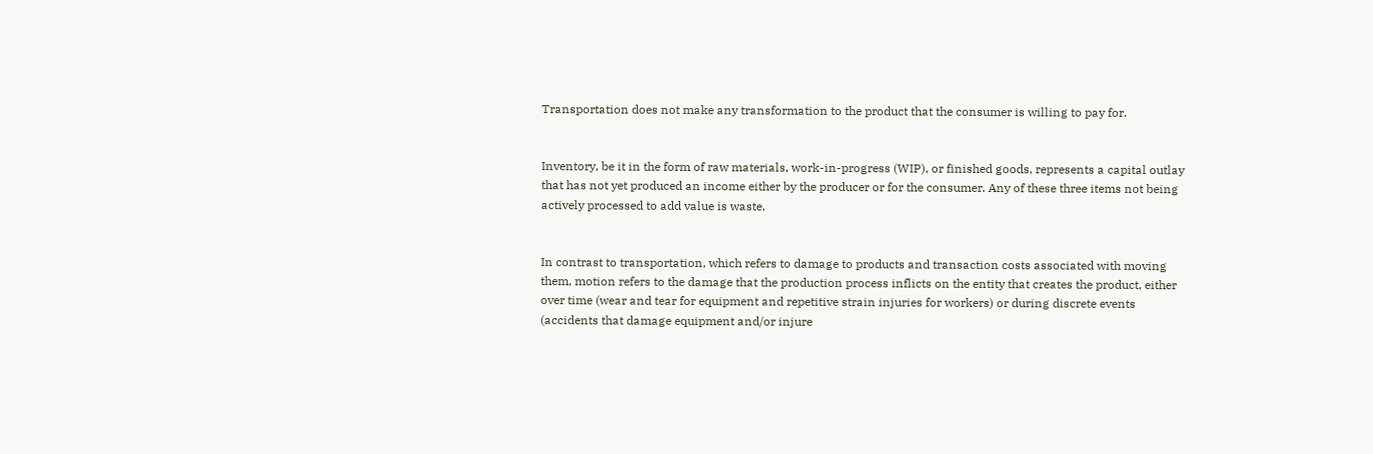Transportation does not make any transformation to the product that the consumer is willing to pay for.


Inventory, be it in the form of raw materials, work-in-progress (WIP), or finished goods, represents a capital outlay that has not yet produced an income either by the producer or for the consumer. Any of these three items not being actively processed to add value is waste.


In contrast to transportation, which refers to damage to products and transaction costs associated with moving them, motion refers to the damage that the production process inflicts on the entity that creates the product, either over time (wear and tear for equipment and repetitive strain injuries for workers) or during discrete events (accidents that damage equipment and/or injure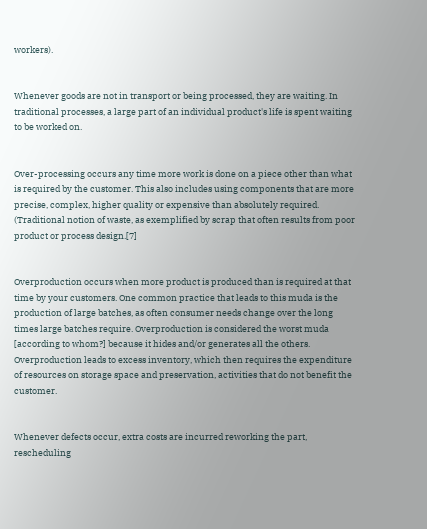workers).


Whenever goods are not in transport or being processed, they are waiting. In traditional processes, a large part of an individual product's life is spent waiting to be worked on.


Over-processing occurs any time more work is done on a piece other than what is required by the customer. This also includes using components that are more precise, complex, higher quality or expensive than absolutely required. (Traditional notion of waste, as exemplified by scrap that often results from poor product or process design.[7]


Overproduction occurs when more product is produced than is required at that time by your customers. One common practice that leads to this muda is the production of large batches, as often consumer needs change over the long times large batches require. Overproduction is considered the worst muda [according to whom?] because it hides and/or generates all the others. Overproduction leads to excess inventory, which then requires the expenditure of resources on storage space and preservation, activities that do not benefit the customer.


Whenever defects occur, extra costs are incurred reworking the part, rescheduling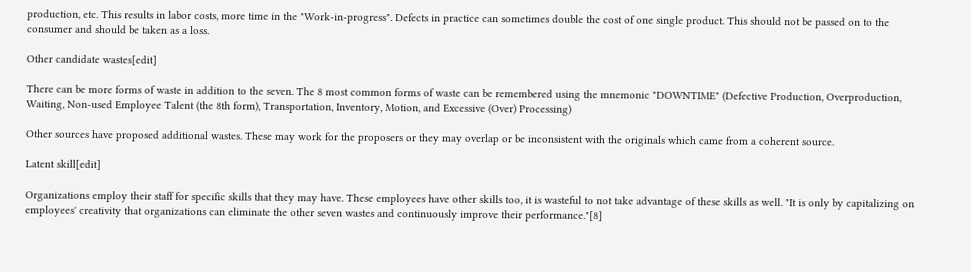production, etc. This results in labor costs, more time in the "Work-in-progress". Defects in practice can sometimes double the cost of one single product. This should not be passed on to the consumer and should be taken as a loss.

Other candidate wastes[edit]

There can be more forms of waste in addition to the seven. The 8 most common forms of waste can be remembered using the mnemonic "DOWNTIME" (Defective Production, Overproduction, Waiting, Non-used Employee Talent (the 8th form), Transportation, Inventory, Motion, and Excessive (Over) Processing)

Other sources have proposed additional wastes. These may work for the proposers or they may overlap or be inconsistent with the originals which came from a coherent source.

Latent skill[edit]

Organizations employ their staff for specific skills that they may have. These employees have other skills too, it is wasteful to not take advantage of these skills as well. "It is only by capitalizing on employees' creativity that organizations can eliminate the other seven wastes and continuously improve their performance."[8]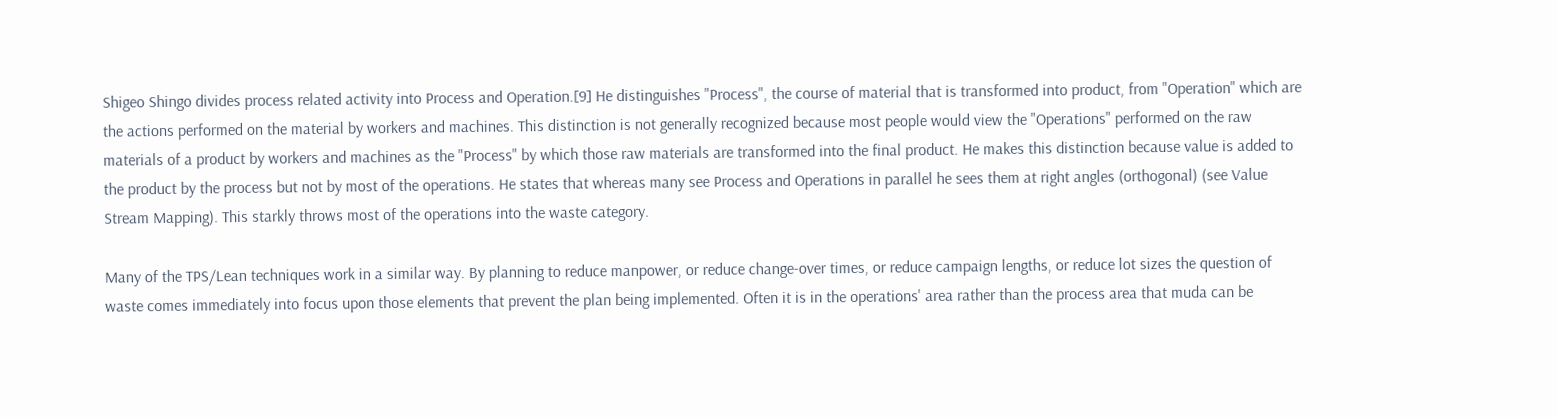Shigeo Shingo divides process related activity into Process and Operation.[9] He distinguishes "Process", the course of material that is transformed into product, from "Operation" which are the actions performed on the material by workers and machines. This distinction is not generally recognized because most people would view the "Operations" performed on the raw materials of a product by workers and machines as the "Process" by which those raw materials are transformed into the final product. He makes this distinction because value is added to the product by the process but not by most of the operations. He states that whereas many see Process and Operations in parallel he sees them at right angles (orthogonal) (see Value Stream Mapping). This starkly throws most of the operations into the waste category.

Many of the TPS/Lean techniques work in a similar way. By planning to reduce manpower, or reduce change-over times, or reduce campaign lengths, or reduce lot sizes the question of waste comes immediately into focus upon those elements that prevent the plan being implemented. Often it is in the operations' area rather than the process area that muda can be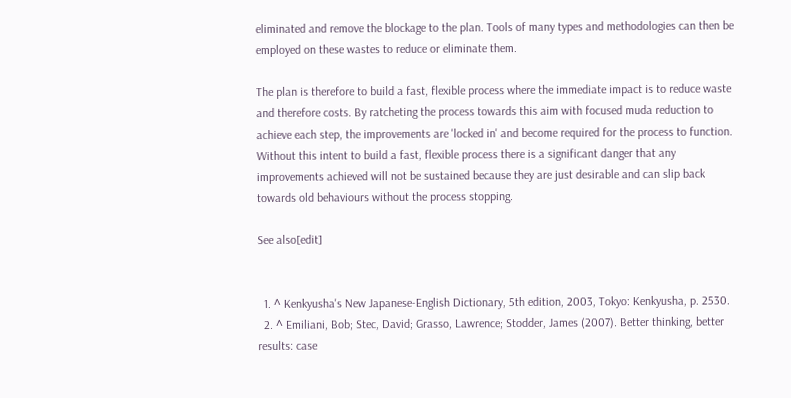eliminated and remove the blockage to the plan. Tools of many types and methodologies can then be employed on these wastes to reduce or eliminate them.

The plan is therefore to build a fast, flexible process where the immediate impact is to reduce waste and therefore costs. By ratcheting the process towards this aim with focused muda reduction to achieve each step, the improvements are 'locked in' and become required for the process to function. Without this intent to build a fast, flexible process there is a significant danger that any improvements achieved will not be sustained because they are just desirable and can slip back towards old behaviours without the process stopping.

See also[edit]


  1. ^ Kenkyusha's New Japanese-English Dictionary, 5th edition, 2003, Tokyo: Kenkyusha, p. 2530.
  2. ^ Emiliani, Bob; Stec, David; Grasso, Lawrence; Stodder, James (2007). Better thinking, better results: case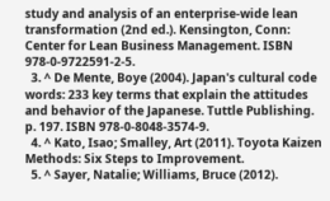study and analysis of an enterprise-wide lean transformation (2nd ed.). Kensington, Conn: Center for Lean Business Management. ISBN 978-0-9722591-2-5.
  3. ^ De Mente, Boye (2004). Japan's cultural code words: 233 key terms that explain the attitudes and behavior of the Japanese. Tuttle Publishing. p. 197. ISBN 978-0-8048-3574-9.
  4. ^ Kato, Isao; Smalley, Art (2011). Toyota Kaizen Methods: Six Steps to Improvement.
  5. ^ Sayer, Natalie; Williams, Bruce (2012).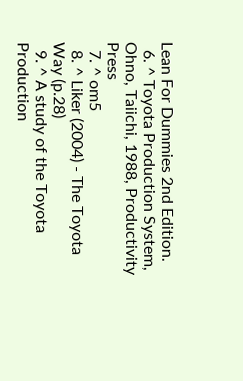Lean For Dummies 2nd Edition.
  6. ^ Toyota Production System, Ohno, Taiichi, 1988, Productivity Press
  7. ^ om5
  8. ^ Liker (2004) - The Toyota Way (p.28)
  9. ^ A study of the Toyota Production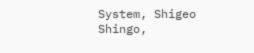System, Shigeo Shingo,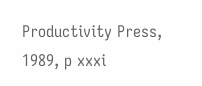Productivity Press, 1989, p xxxi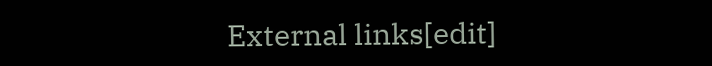External links[edit]